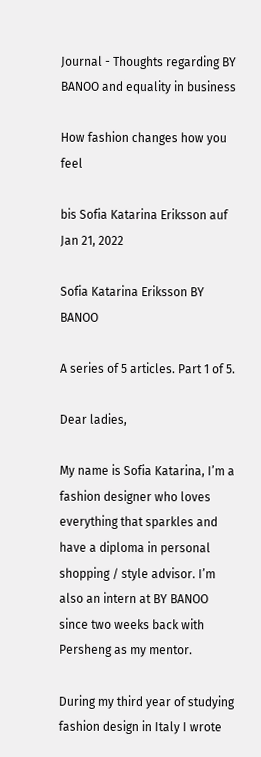Journal - Thoughts regarding BY BANOO and equality in business

How fashion changes how you feel

bis Sofia Katarina Eriksson auf Jan 21, 2022

Sofia Katarina Eriksson BY BANOO

A series of 5 articles. Part 1 of 5.

Dear ladies,

My name is Sofia Katarina, I’m a fashion designer who loves everything that sparkles and have a diploma in personal shopping / style advisor. I’m also an intern at BY BANOO since two weeks back with Persheng as my mentor.

During my third year of studying fashion design in Italy I wrote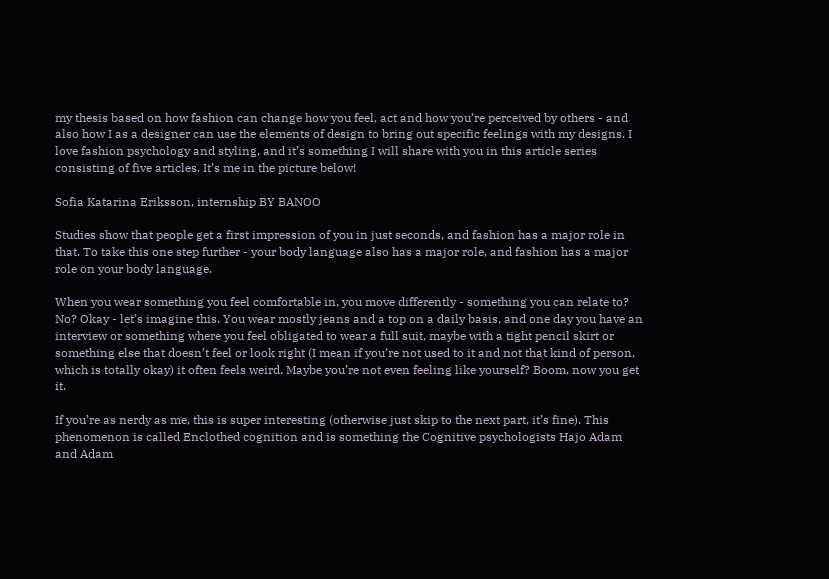my thesis based on how fashion can change how you feel, act and how you’re perceived by others - and also how I as a designer can use the elements of design to bring out specific feelings with my designs. I love fashion psychology and styling, and it’s something I will share with you in this article series consisting of five articles. It’s me in the picture below!

Sofia Katarina Eriksson, internship BY BANOO

Studies show that people get a first impression of you in just seconds, and fashion has a major role in that. To take this one step further - your body language also has a major role, and fashion has a major role on your body language.

When you wear something you feel comfortable in, you move differently - something you can relate to? No? Okay - let’s imagine this. You wear mostly jeans and a top on a daily basis, and one day you have an interview or something where you feel obligated to wear a full suit, maybe with a tight pencil skirt or something else that doesn’t feel or look right (I mean if you’re not used to it and not that kind of person, which is totally okay) it often feels weird. Maybe you’re not even feeling like yourself? Boom, now you get it.

If you’re as nerdy as me, this is super interesting (otherwise just skip to the next part, it’s fine). This phenomenon is called Enclothed cognition and is something the Cognitive psychologists Hajo Adam and Adam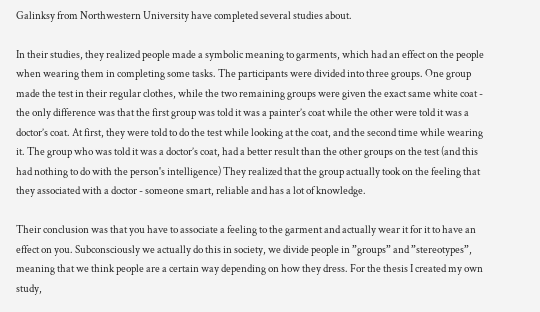Galinksy from Northwestern University have completed several studies about.

In their studies, they realized people made a symbolic meaning to garments, which had an effect on the people when wearing them in completing some tasks. The participants were divided into three groups. One group made the test in their regular clothes, while the two remaining groups were given the exact same white coat - the only difference was that the first group was told it was a painter’s coat while the other were told it was a doctor’s coat. At first, they were told to do the test while looking at the coat, and the second time while wearing it. The group who was told it was a doctor’s coat, had a better result than the other groups on the test (and this had nothing to do with the person's intelligence) They realized that the group actually took on the feeling that they associated with a doctor - someone smart, reliable and has a lot of knowledge.

Their conclusion was that you have to associate a feeling to the garment and actually wear it for it to have an effect on you. Subconsciously we actually do this in society, we divide people in ”groups” and ”stereotypes”, meaning that we think people are a certain way depending on how they dress. For the thesis I created my own study,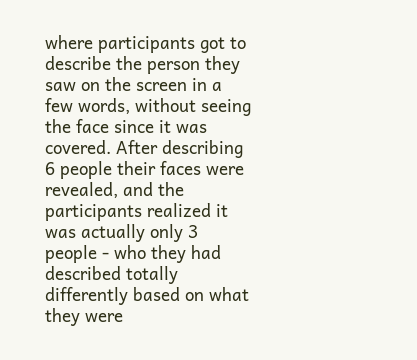where participants got to describe the person they saw on the screen in a few words, without seeing the face since it was covered. After describing 6 people their faces were revealed, and the participants realized it was actually only 3 people - who they had described totally differently based on what they were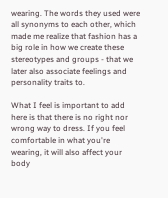wearing. The words they used were all synonyms to each other, which made me realize that fashion has a big role in how we create these stereotypes and groups - that we later also associate feelings and personality traits to.

What I feel is important to add here is that there is no right nor wrong way to dress. If you feel comfortable in what you're wearing, it will also affect your body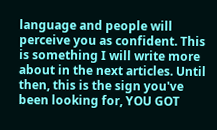language and people will perceive you as confident. This is something I will write more about in the next articles. Until then, this is the sign you've been looking for, YOU GOT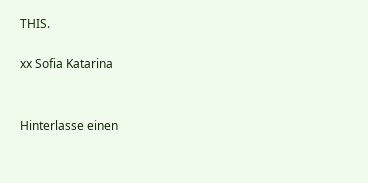THIS.

xx Sofia Katarina


Hinterlasse einen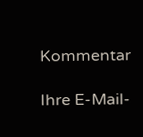Kommentar

Ihre E-Mail-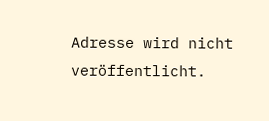Adresse wird nicht veröffentlicht.